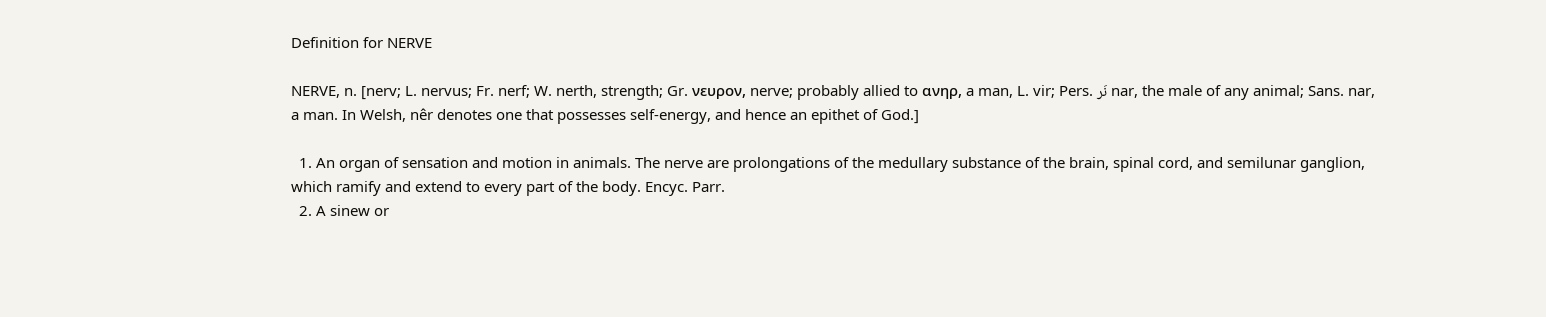Definition for NERVE

NERVE, n. [nerv; L. nervus; Fr. nerf; W. nerth, strength; Gr. νευρον, nerve; probably allied to ανηρ, a man, L. vir; Pers. نَر nar, the male of any animal; Sans. nar, a man. In Welsh, nêr denotes one that possesses self-energy, and hence an epithet of God.]

  1. An organ of sensation and motion in animals. The nerve are prolongations of the medullary substance of the brain, spinal cord, and semilunar ganglion, which ramify and extend to every part of the body. Encyc. Parr.
  2. A sinew or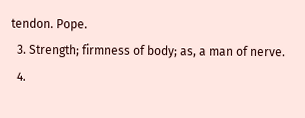tendon. Pope.
  3. Strength; firmness of body; as, a man of nerve.
  4.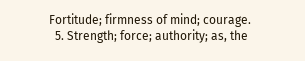Fortitude; firmness of mind; courage.
  5. Strength; force; authority; as, the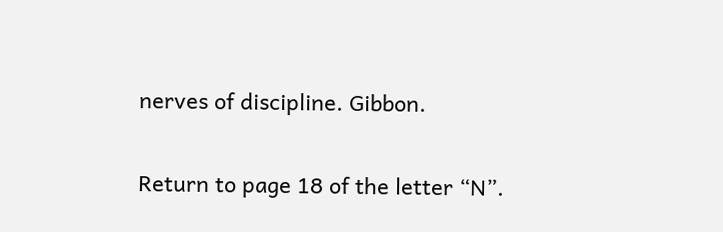nerves of discipline. Gibbon.

Return to page 18 of the letter “N”.